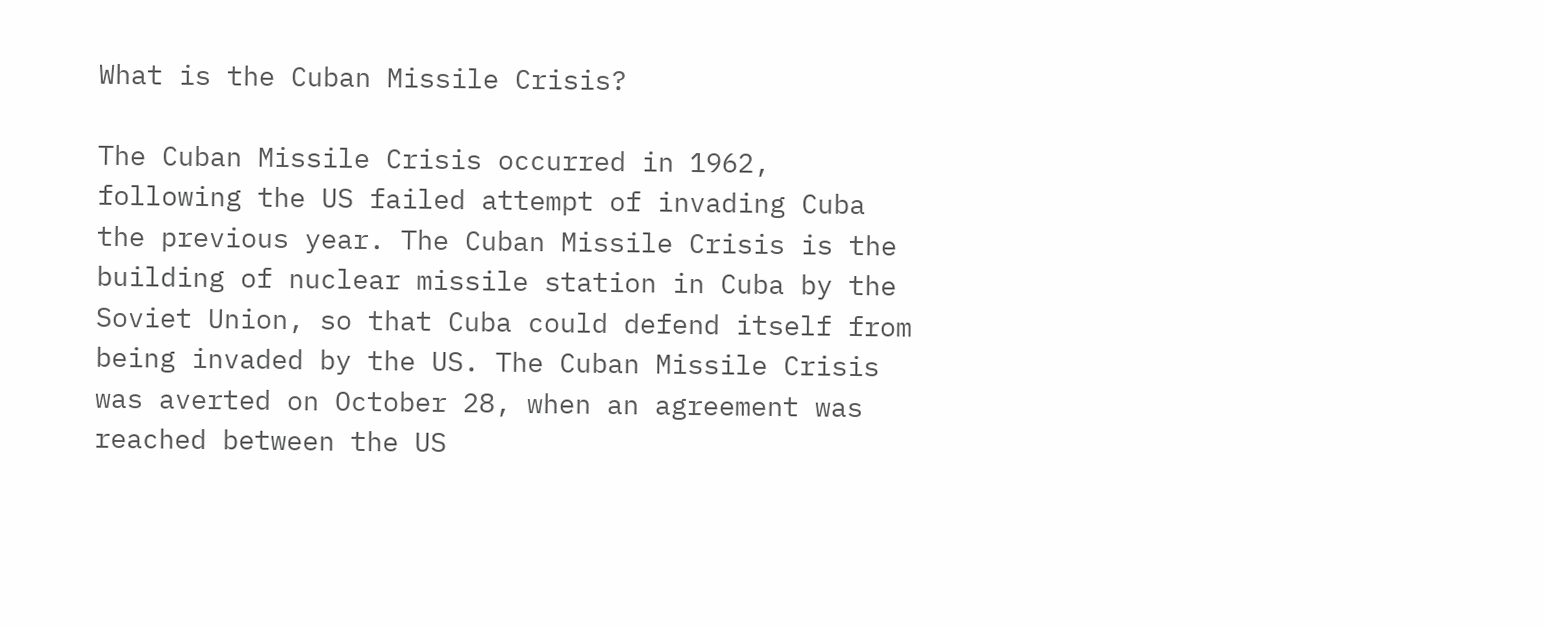What is the Cuban Missile Crisis?

The Cuban Missile Crisis occurred in 1962, following the US failed attempt of invading Cuba the previous year. The Cuban Missile Crisis is the building of nuclear missile station in Cuba by the Soviet Union, so that Cuba could defend itself from being invaded by the US. The Cuban Missile Crisis was averted on October 28, when an agreement was reached between the US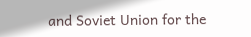and Soviet Union for the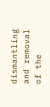dismantling and removal of the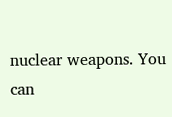nuclear weapons. You can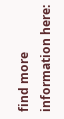find more information here: